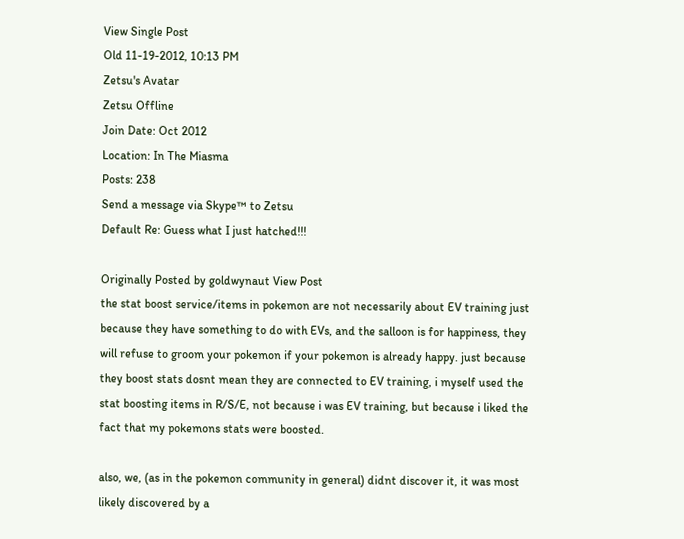View Single Post
Old 11-19-2012, 10:13 PM
Zetsu's Avatar
Zetsu Offline
Join Date: Oct 2012
Location: In The Miasma
Posts: 238
Send a message via Skype™ to Zetsu
Default Re: Guess what I just hatched!!!

Originally Posted by goldwynaut View Post
the stat boost service/items in pokemon are not necessarily about EV training just because they have something to do with EVs, and the salloon is for happiness, they will refuse to groom your pokemon if your pokemon is already happy. just because they boost stats dosnt mean they are connected to EV training, i myself used the stat boosting items in R/S/E, not because i was EV training, but because i liked the fact that my pokemons stats were boosted.

also, we, (as in the pokemon community in general) didnt discover it, it was most likely discovered by a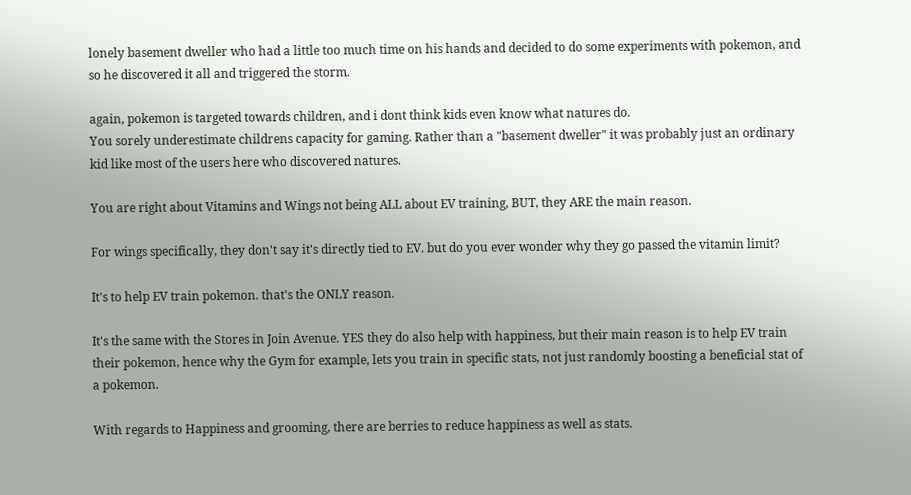lonely basement dweller who had a little too much time on his hands and decided to do some experiments with pokemon, and so he discovered it all and triggered the storm.

again, pokemon is targeted towards children, and i dont think kids even know what natures do.
You sorely underestimate childrens capacity for gaming. Rather than a "basement dweller" it was probably just an ordinary kid like most of the users here who discovered natures.

You are right about Vitamins and Wings not being ALL about EV training, BUT, they ARE the main reason.

For wings specifically, they don't say it's directly tied to EV. but do you ever wonder why they go passed the vitamin limit?

It's to help EV train pokemon. that's the ONLY reason.

It's the same with the Stores in Join Avenue. YES they do also help with happiness, but their main reason is to help EV train their pokemon, hence why the Gym for example, lets you train in specific stats, not just randomly boosting a beneficial stat of a pokemon.

With regards to Happiness and grooming, there are berries to reduce happiness as well as stats.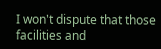I won't dispute that those facilities and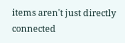items aren't just directly connected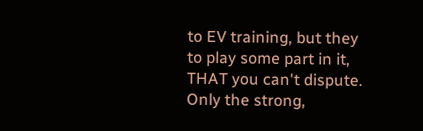to EV training, but they to play some part in it, THAT you can't dispute.
Only the strong,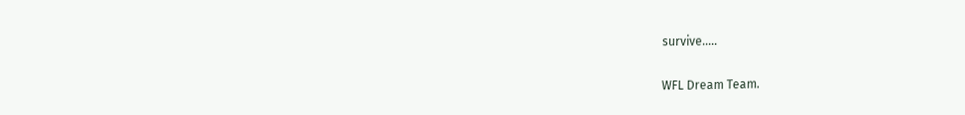survive.....

WFL Dream Team.